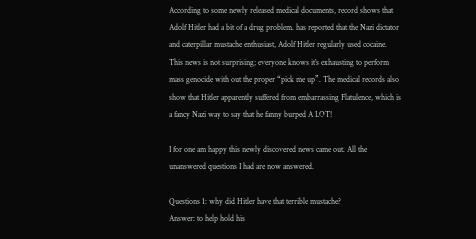According to some newly released medical documents, record shows that Adolf Hitler had a bit of a drug problem. has reported that the Nazi dictator and caterpillar mustache enthusiast, Adolf Hitler regularly used cocaine. This news is not surprising; everyone knows it’s exhausting to perform mass genocide with out the proper “pick me up”. The medical records also show that Hitler apparently suffered from embarrassing Flatulence, which is a fancy Nazi way to say that he fanny burped A LOT!

I for one am happy this newly discovered news came out. All the unanswered questions I had are now answered.

Questions 1: why did Hitler have that terrible mustache?
Answer: to help hold his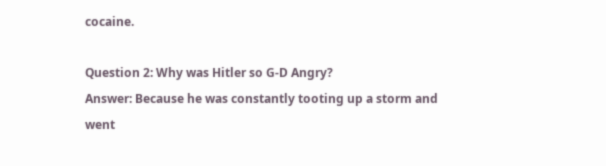cocaine.

Question 2: Why was Hitler so G-D Angry?
Answer: Because he was constantly tooting up a storm and went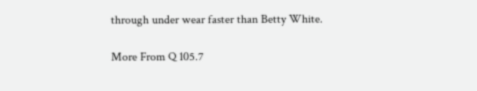through under wear faster than Betty White.

More From Q 105.7